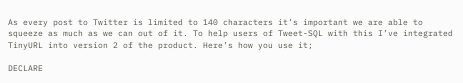As every post to Twitter is limited to 140 characters it’s important we are able to squeeze as much as we can out of it. To help users of Tweet-SQL with this I’ve integrated TinyURL into version 2 of the product. Here’s how you use it;

DECLARE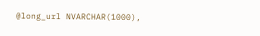@long_url NVARCHAR(1000),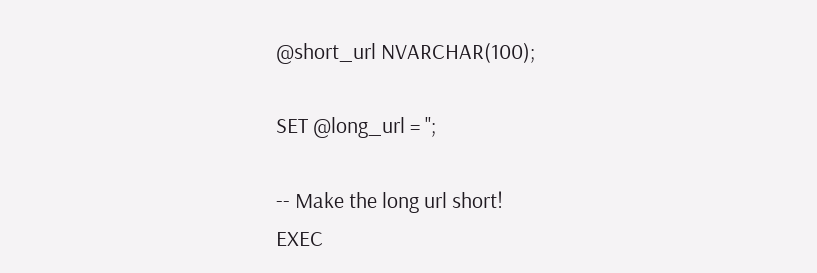@short_url NVARCHAR(100);

SET @long_url = '';

-- Make the long url short!
EXEC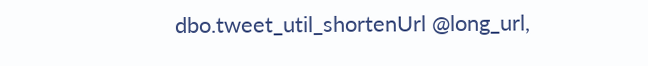dbo.tweet_util_shortenUrl @long_url,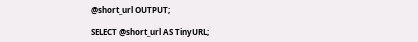@short_url OUTPUT;

SELECT @short_url AS TinyURL;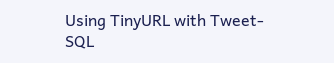Using TinyURL with Tweet-SQL